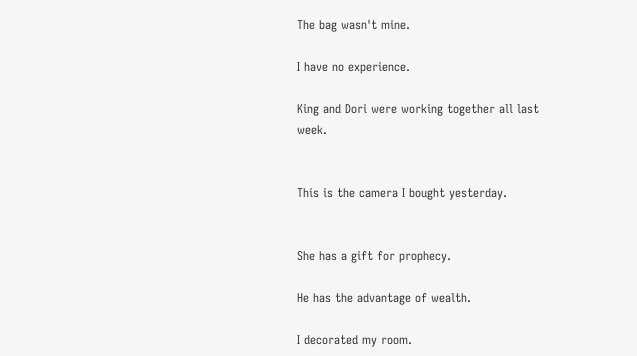The bag wasn't mine.

I have no experience.

King and Dori were working together all last week.


This is the camera I bought yesterday.


She has a gift for prophecy.

He has the advantage of wealth.

I decorated my room.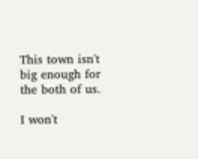This town isn't big enough for the both of us.

I won't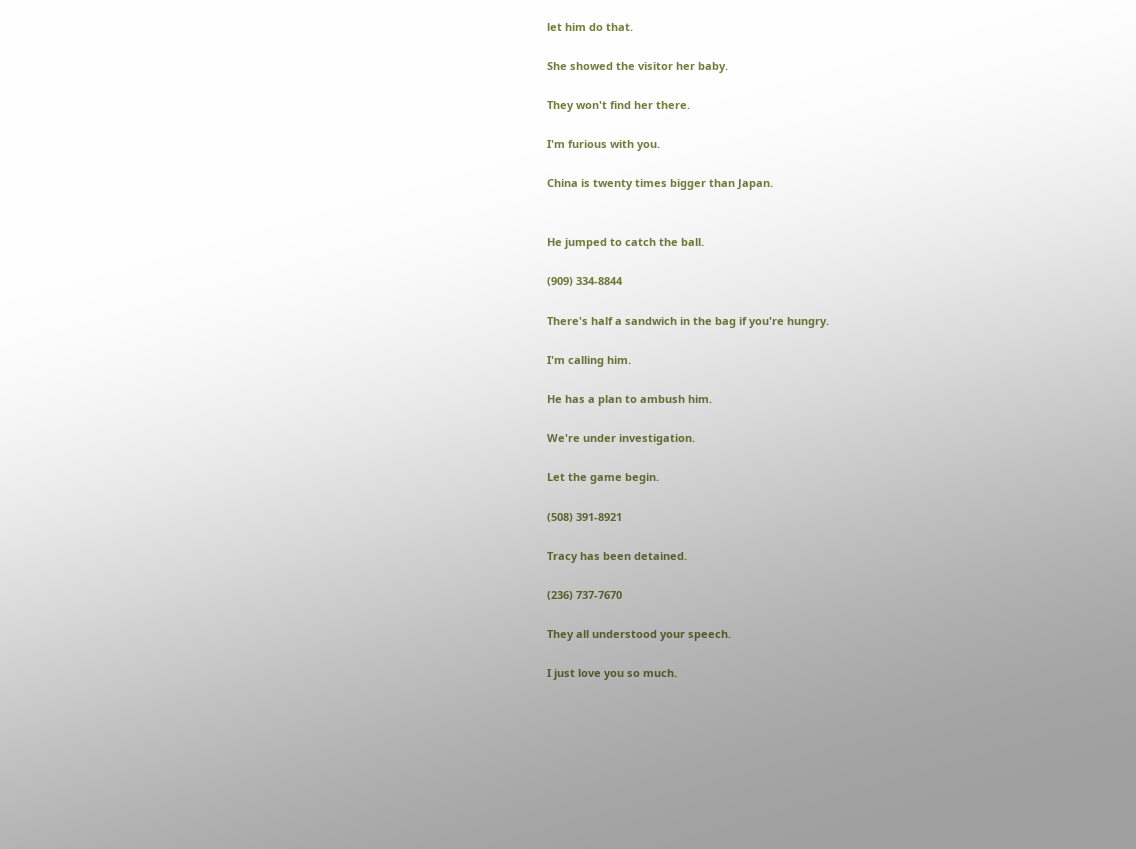let him do that.

She showed the visitor her baby.

They won't find her there.

I'm furious with you.

China is twenty times bigger than Japan.


He jumped to catch the ball.

(909) 334-8844

There's half a sandwich in the bag if you're hungry.

I'm calling him.

He has a plan to ambush him.

We're under investigation.

Let the game begin.

(508) 391-8921

Tracy has been detained.

(236) 737-7670

They all understood your speech.

I just love you so much.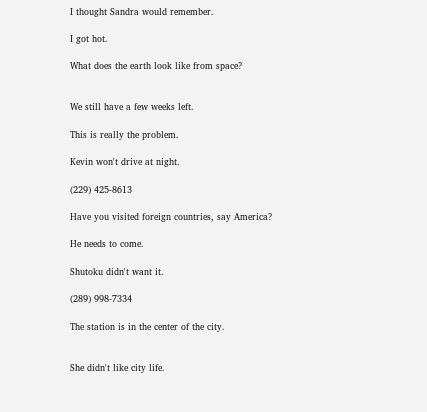I thought Sandra would remember.

I got hot.

What does the earth look like from space?


We still have a few weeks left.

This is really the problem.

Kevin won't drive at night.

(229) 425-8613

Have you visited foreign countries, say America?

He needs to come.

Shutoku didn't want it.

(289) 998-7334

The station is in the center of the city.


She didn't like city life.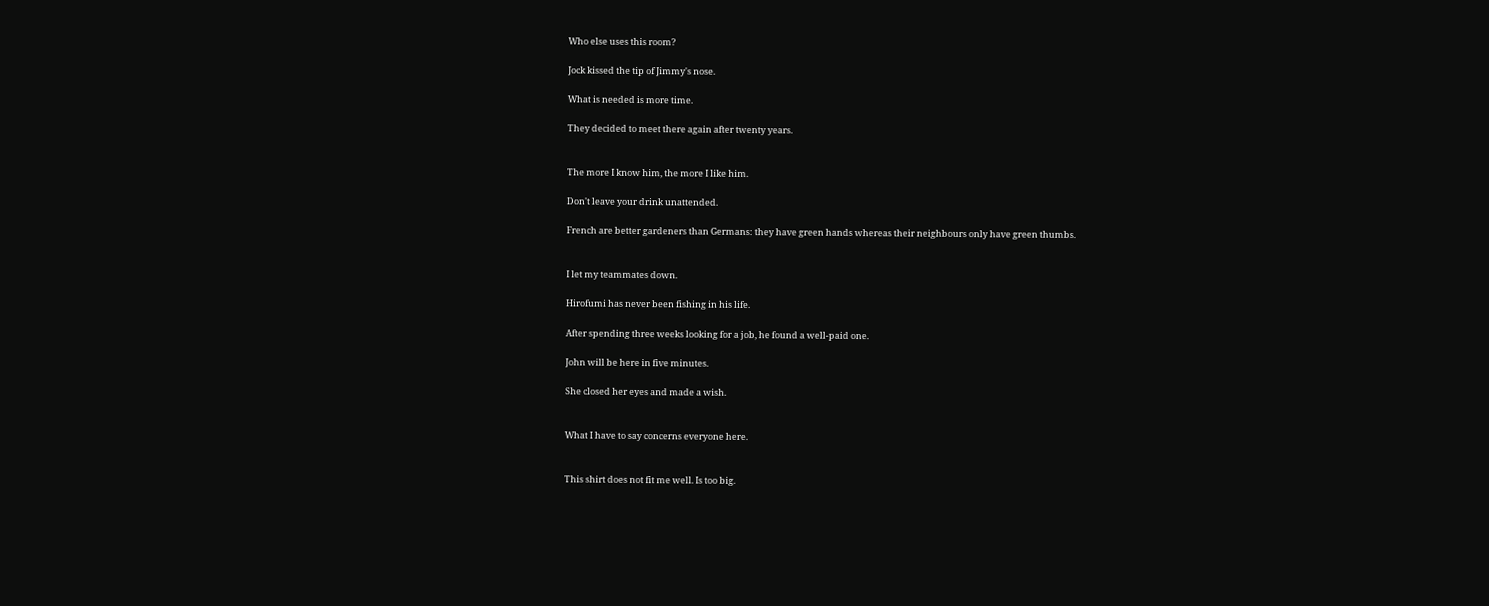Who else uses this room?

Jock kissed the tip of Jimmy's nose.

What is needed is more time.

They decided to meet there again after twenty years.


The more I know him, the more I like him.

Don't leave your drink unattended.

French are better gardeners than Germans: they have green hands whereas their neighbours only have green thumbs.


I let my teammates down.

Hirofumi has never been fishing in his life.

After spending three weeks looking for a job, he found a well-paid one.

John will be here in five minutes.

She closed her eyes and made a wish.


What I have to say concerns everyone here.


This shirt does not fit me well. Is too big.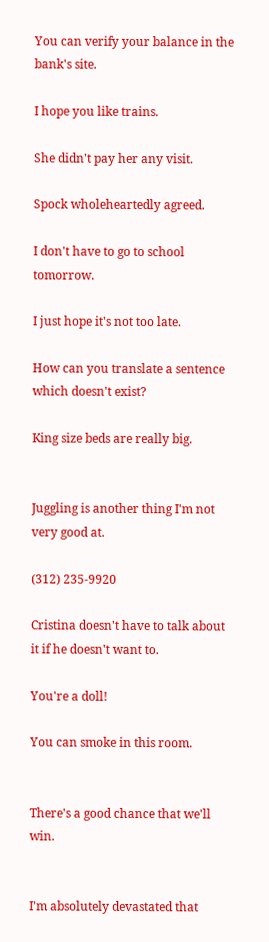You can verify your balance in the bank's site.

I hope you like trains.

She didn't pay her any visit.

Spock wholeheartedly agreed.

I don't have to go to school tomorrow.

I just hope it's not too late.

How can you translate a sentence which doesn't exist?

King size beds are really big.


Juggling is another thing I'm not very good at.

(312) 235-9920

Cristina doesn't have to talk about it if he doesn't want to.

You're a doll!

You can smoke in this room.


There's a good chance that we'll win.


I'm absolutely devastated that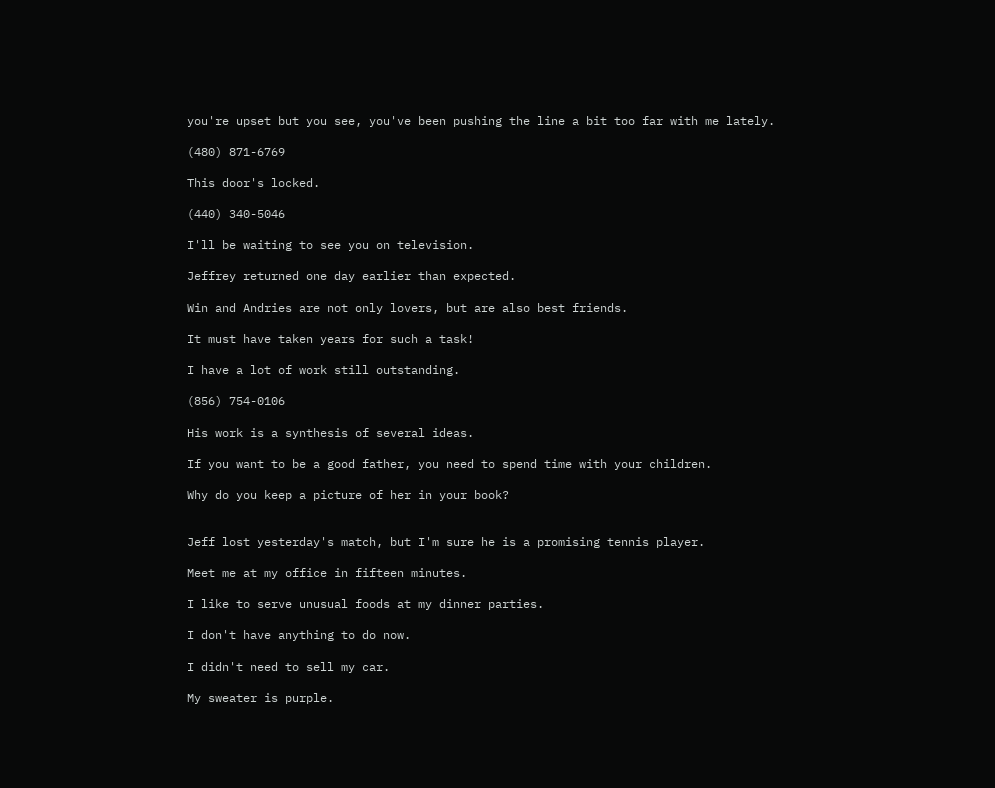you're upset but you see, you've been pushing the line a bit too far with me lately.

(480) 871-6769

This door's locked.

(440) 340-5046

I'll be waiting to see you on television.

Jeffrey returned one day earlier than expected.

Win and Andries are not only lovers, but are also best friends.

It must have taken years for such a task!

I have a lot of work still outstanding.

(856) 754-0106

His work is a synthesis of several ideas.

If you want to be a good father, you need to spend time with your children.

Why do you keep a picture of her in your book?


Jeff lost yesterday's match, but I'm sure he is a promising tennis player.

Meet me at my office in fifteen minutes.

I like to serve unusual foods at my dinner parties.

I don't have anything to do now.

I didn't need to sell my car.

My sweater is purple.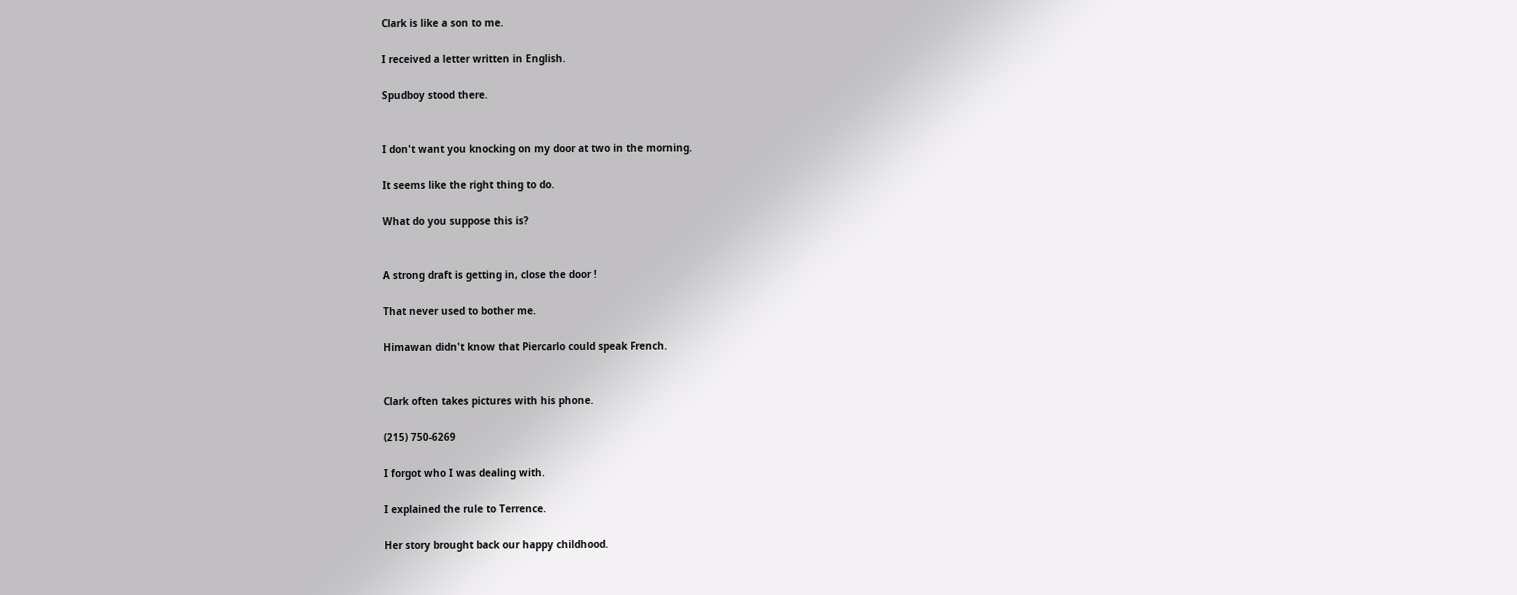Clark is like a son to me.

I received a letter written in English.

Spudboy stood there.


I don't want you knocking on my door at two in the morning.

It seems like the right thing to do.

What do you suppose this is?


A strong draft is getting in, close the door !

That never used to bother me.

Himawan didn't know that Piercarlo could speak French.


Clark often takes pictures with his phone.

(215) 750-6269

I forgot who I was dealing with.

I explained the rule to Terrence.

Her story brought back our happy childhood.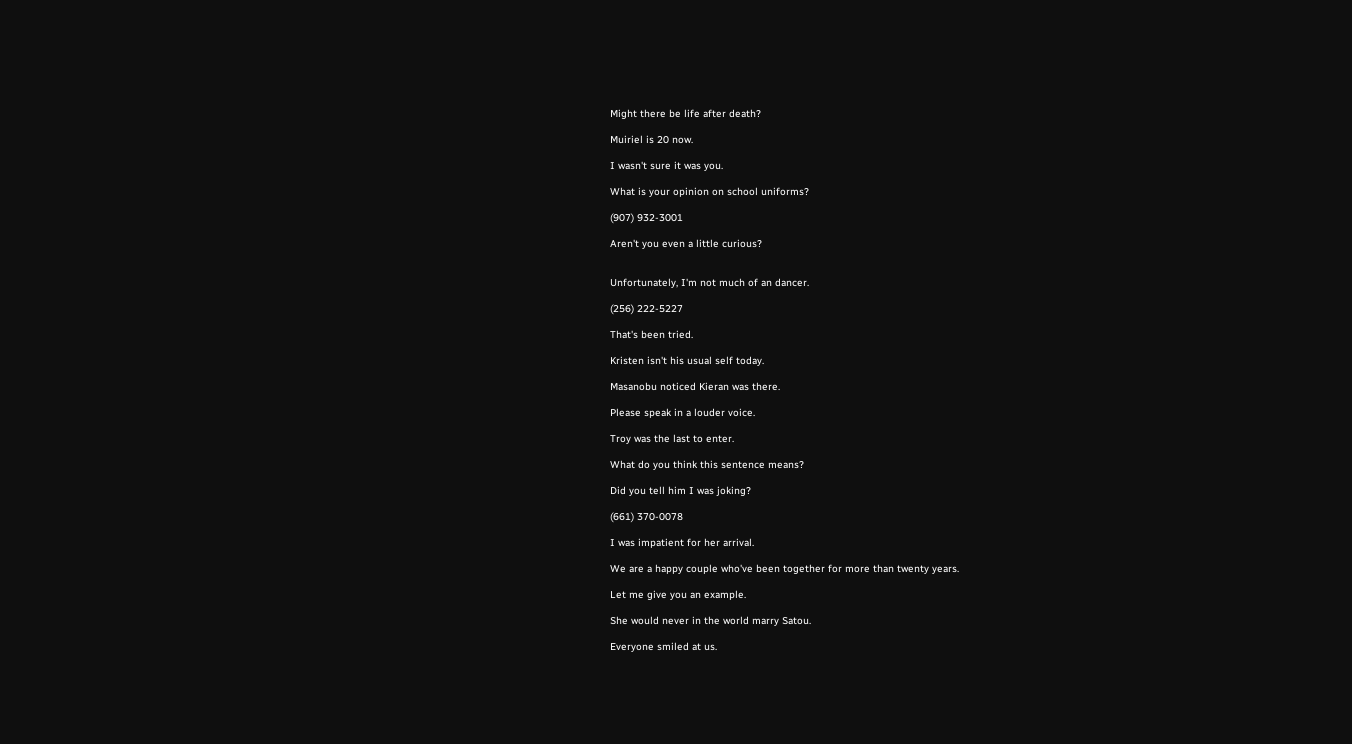Might there be life after death?

Muiriel is 20 now.

I wasn't sure it was you.

What is your opinion on school uniforms?

(907) 932-3001

Aren't you even a little curious?


Unfortunately, I'm not much of an dancer.

(256) 222-5227

That's been tried.

Kristen isn't his usual self today.

Masanobu noticed Kieran was there.

Please speak in a louder voice.

Troy was the last to enter.

What do you think this sentence means?

Did you tell him I was joking?

(661) 370-0078

I was impatient for her arrival.

We are a happy couple who've been together for more than twenty years.

Let me give you an example.

She would never in the world marry Satou.

Everyone smiled at us.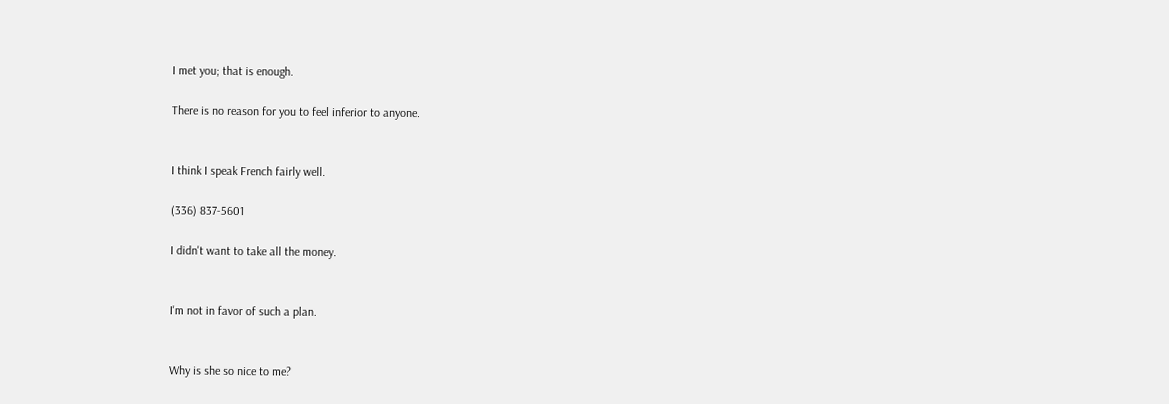I met you; that is enough.

There is no reason for you to feel inferior to anyone.


I think I speak French fairly well.

(336) 837-5601

I didn't want to take all the money.


I'm not in favor of such a plan.


Why is she so nice to me?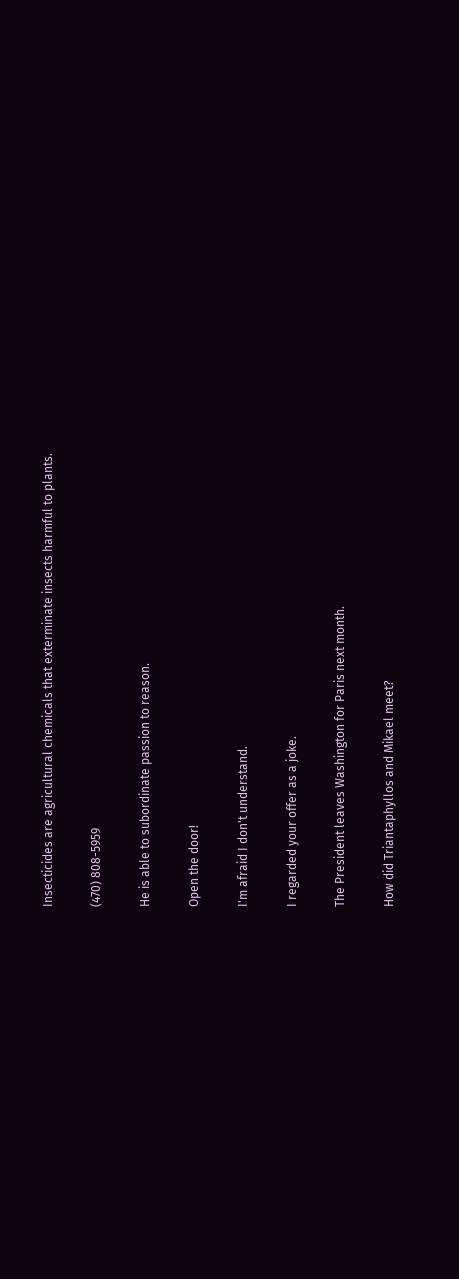Insecticides are agricultural chemicals that exterminate insects harmful to plants.

(470) 808-5959

He is able to subordinate passion to reason.

Open the door!

I'm afraid I don't understand.

I regarded your offer as a joke.

The President leaves Washington for Paris next month.

How did Triantaphyllos and Mikael meet?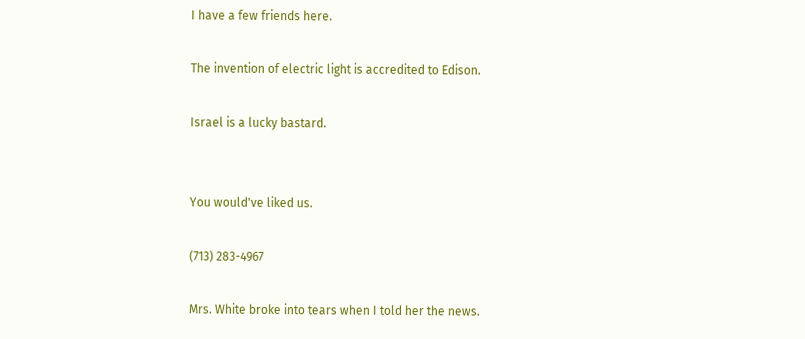I have a few friends here.

The invention of electric light is accredited to Edison.

Israel is a lucky bastard.


You would've liked us.

(713) 283-4967

Mrs. White broke into tears when I told her the news.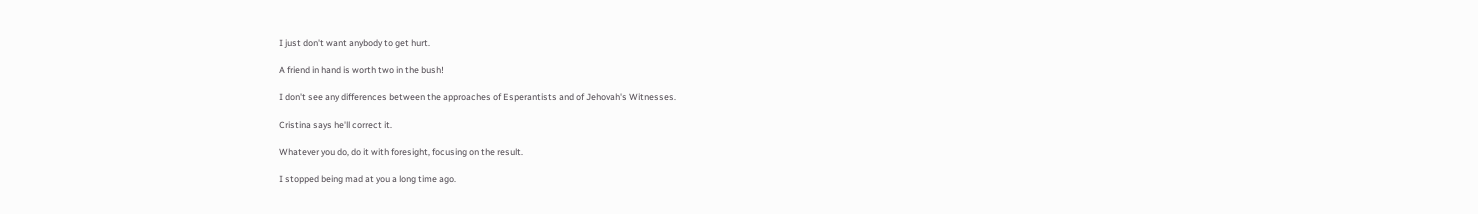I just don't want anybody to get hurt.

A friend in hand is worth two in the bush!

I don't see any differences between the approaches of Esperantists and of Jehovah's Witnesses.

Cristina says he'll correct it.

Whatever you do, do it with foresight, focusing on the result.

I stopped being mad at you a long time ago.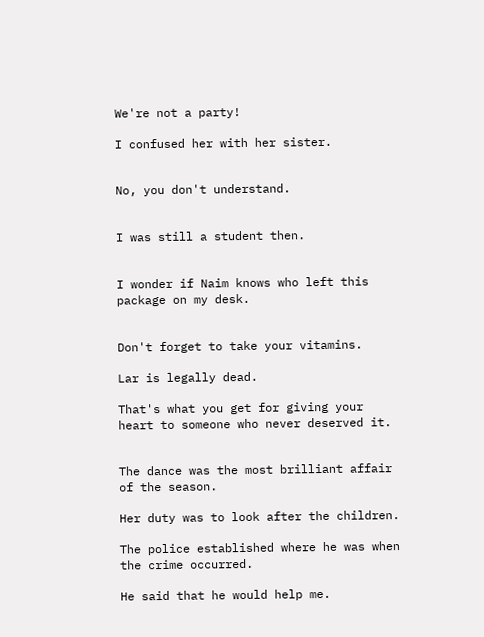We're not a party!

I confused her with her sister.


No, you don't understand.


I was still a student then.


I wonder if Naim knows who left this package on my desk.


Don't forget to take your vitamins.

Lar is legally dead.

That's what you get for giving your heart to someone who never deserved it.


The dance was the most brilliant affair of the season.

Her duty was to look after the children.

The police established where he was when the crime occurred.

He said that he would help me.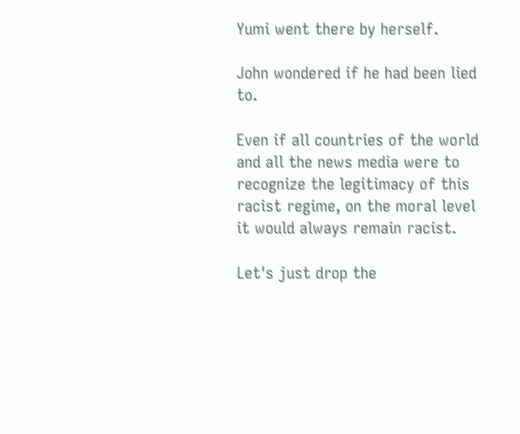Yumi went there by herself.

John wondered if he had been lied to.

Even if all countries of the world and all the news media were to recognize the legitimacy of this racist regime, on the moral level it would always remain racist.

Let's just drop the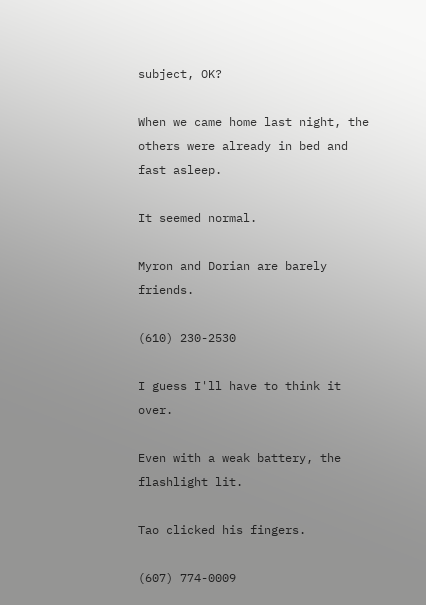subject, OK?

When we came home last night, the others were already in bed and fast asleep.

It seemed normal.

Myron and Dorian are barely friends.

(610) 230-2530

I guess I'll have to think it over.

Even with a weak battery, the flashlight lit.

Tao clicked his fingers.

(607) 774-0009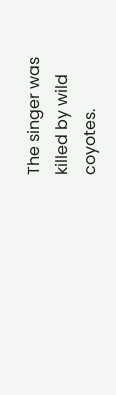The singer was killed by wild coyotes.